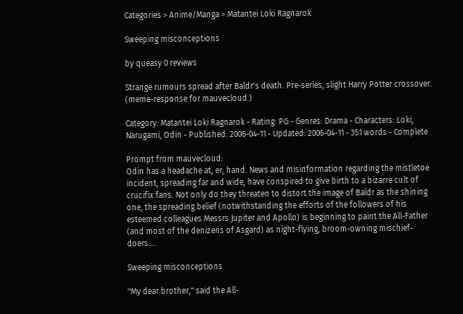Categories > Anime/Manga > Matantei Loki Ragnarok

Sweeping misconceptions

by queasy 0 reviews

Strange rumours spread after Baldr's death. Pre-series, slight Harry Potter crossover. (meme-response for mauvecloud.)

Category: Matantei Loki Ragnarok - Rating: PG - Genres: Drama - Characters: Loki, Narugami, Odin - Published: 2006-04-11 - Updated: 2006-04-11 - 351 words - Complete

Prompt from mauvecloud:
Odin has a headache at, er, hand. News and misinformation regarding the mistletoe incident, spreading far and wide, have conspired to give birth to a bizarre cult of crucifix fans. Not only do they threaten to distort the image of Baldr as the shining one, the spreading belief (notwithstanding the efforts of the followers of his esteemed colleagues Messrs Jupiter and Apollo) is beginning to paint the All-Father (and most of the denizens of Asgard) as night-flying, broom-owning mischief-doers....

Sweeping misconceptions

"My dear brother," said the All-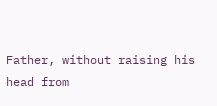Father, without raising his head from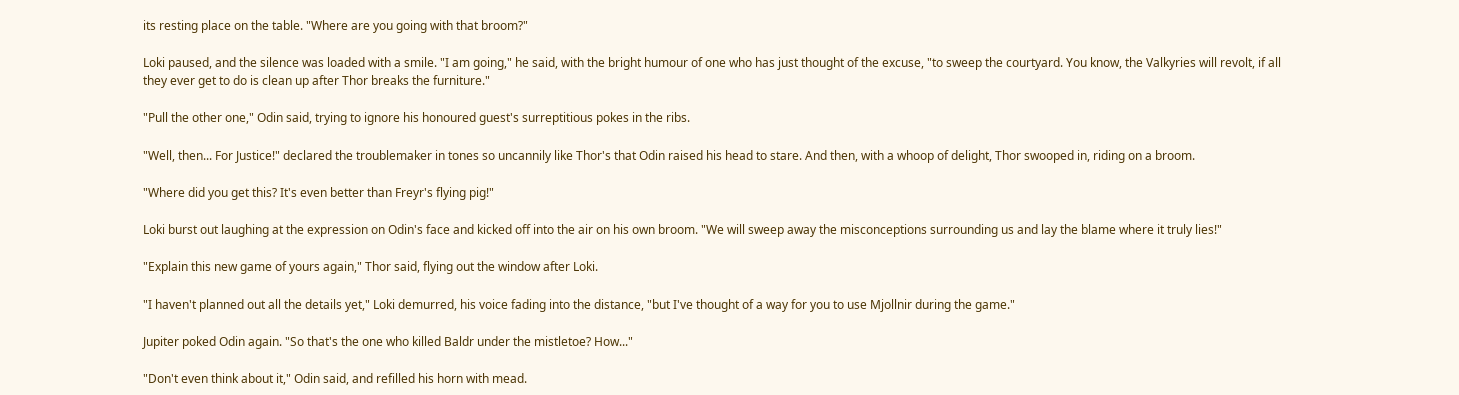its resting place on the table. "Where are you going with that broom?"

Loki paused, and the silence was loaded with a smile. "I am going," he said, with the bright humour of one who has just thought of the excuse, "to sweep the courtyard. You know, the Valkyries will revolt, if all they ever get to do is clean up after Thor breaks the furniture."

"Pull the other one," Odin said, trying to ignore his honoured guest's surreptitious pokes in the ribs.

"Well, then... For Justice!" declared the troublemaker in tones so uncannily like Thor's that Odin raised his head to stare. And then, with a whoop of delight, Thor swooped in, riding on a broom.

"Where did you get this? It's even better than Freyr's flying pig!"

Loki burst out laughing at the expression on Odin's face and kicked off into the air on his own broom. "We will sweep away the misconceptions surrounding us and lay the blame where it truly lies!"

"Explain this new game of yours again," Thor said, flying out the window after Loki.

"I haven't planned out all the details yet," Loki demurred, his voice fading into the distance, "but I've thought of a way for you to use Mjollnir during the game."

Jupiter poked Odin again. "So that's the one who killed Baldr under the mistletoe? How..."

"Don't even think about it," Odin said, and refilled his horn with mead.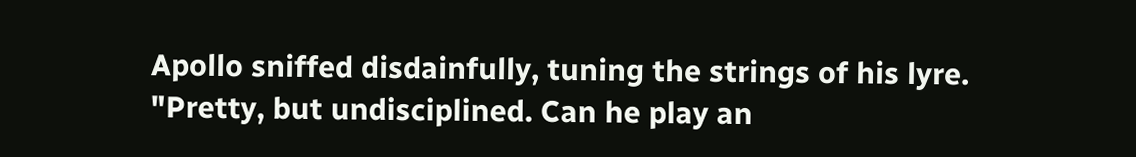Apollo sniffed disdainfully, tuning the strings of his lyre. "Pretty, but undisciplined. Can he play an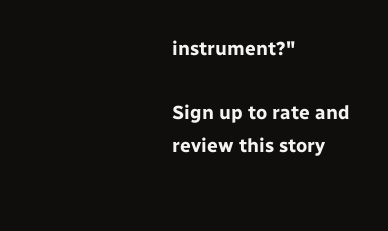instrument?"

Sign up to rate and review this story